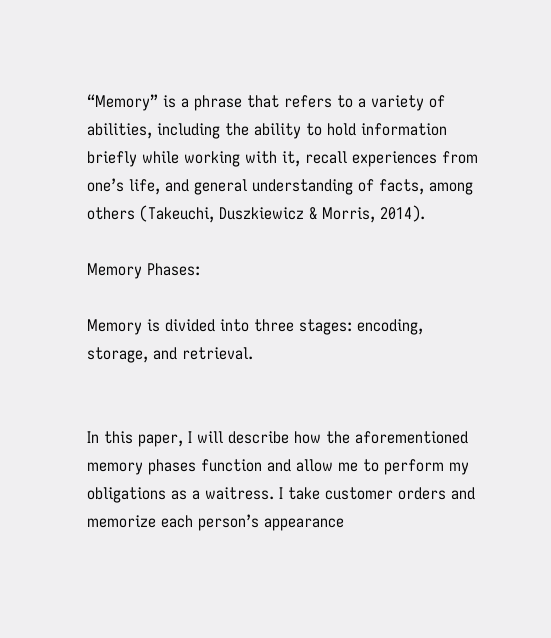“Memory” is a phrase that refers to a variety of abilities, including the ability to hold information briefly while working with it, recall experiences from one’s life, and general understanding of facts, among others (Takeuchi, Duszkiewicz & Morris, 2014).

Memory Phases:

Memory is divided into three stages: encoding, storage, and retrieval.


In this paper, I will describe how the aforementioned memory phases function and allow me to perform my obligations as a waitress. I take customer orders and memorize each person’s appearance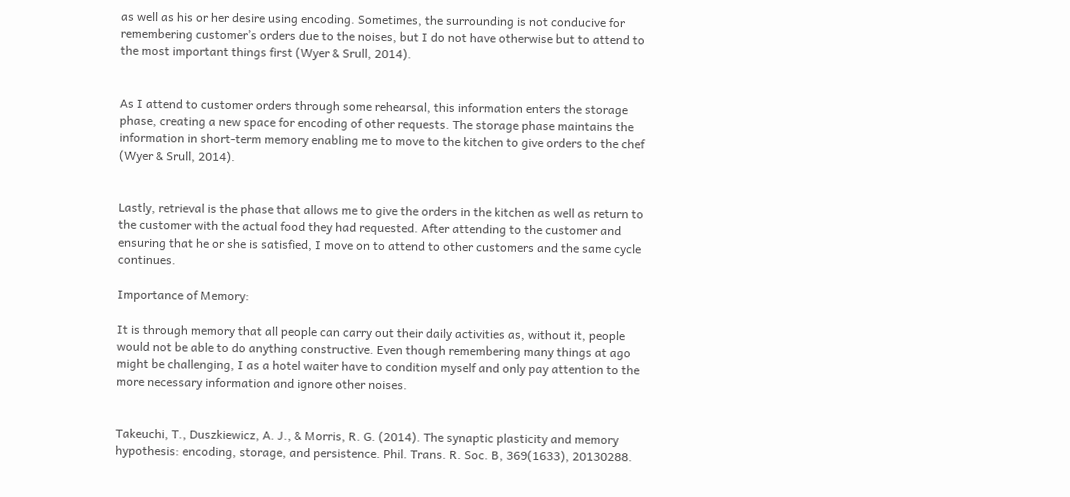as well as his or her desire using encoding. Sometimes, the surrounding is not conducive for remembering customer’s orders due to the noises, but I do not have otherwise but to attend to the most important things first (Wyer & Srull, 2014).


As I attend to customer orders through some rehearsal, this information enters the storage phase, creating a new space for encoding of other requests. The storage phase maintains the information in short-term memory enabling me to move to the kitchen to give orders to the chef (Wyer & Srull, 2014).


Lastly, retrieval is the phase that allows me to give the orders in the kitchen as well as return to the customer with the actual food they had requested. After attending to the customer and ensuring that he or she is satisfied, I move on to attend to other customers and the same cycle continues.

Importance of Memory:

It is through memory that all people can carry out their daily activities as, without it, people would not be able to do anything constructive. Even though remembering many things at ago might be challenging, I as a hotel waiter have to condition myself and only pay attention to the more necessary information and ignore other noises.


Takeuchi, T., Duszkiewicz, A. J., & Morris, R. G. (2014). The synaptic plasticity and memory hypothesis: encoding, storage, and persistence. Phil. Trans. R. Soc. B, 369(1633), 20130288.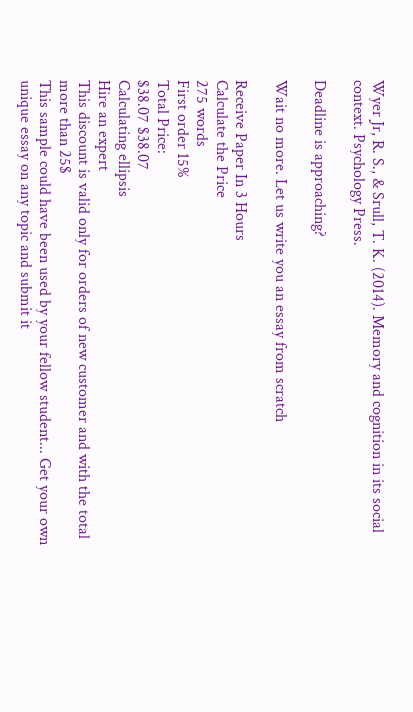Wyer Jr, R. S., & Srull, T. K. (2014). Memory and cognition in its social context. Psychology Press.

Deadline is approaching?

Wait no more. Let us write you an essay from scratch

Receive Paper In 3 Hours
Calculate the Price
275 words
First order 15%
Total Price:
$38.07 $38.07
Calculating ellipsis
Hire an expert
This discount is valid only for orders of new customer and with the total more than 25$
This sample could have been used by your fellow student... Get your own unique essay on any topic and submit it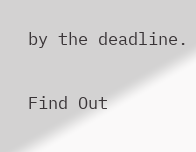by the deadline.

Find Out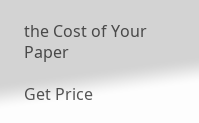the Cost of Your Paper

Get Price